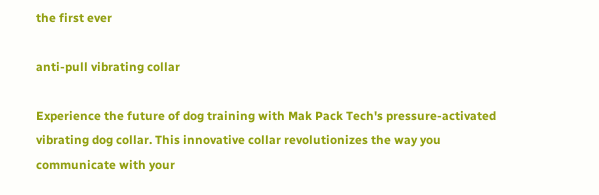the first ever

anti-pull vibrating collar

Experience the future of dog training with Mak Pack Tech's pressure-activated vibrating dog collar. This innovative collar revolutionizes the way you communicate with your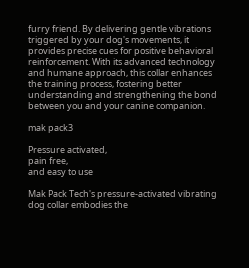furry friend. By delivering gentle vibrations triggered by your dog's movements, it provides precise cues for positive behavioral reinforcement. With its advanced technology and humane approach, this collar enhances the training process, fostering better understanding and strengthening the bond between you and your canine companion.

mak pack3

Pressure activated,
pain free,
and easy to use

Mak Pack Tech's pressure-activated vibrating dog collar embodies the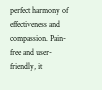perfect harmony of effectiveness and compassion. Pain-free and user-friendly, it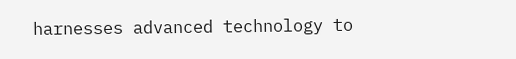harnesses advanced technology to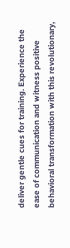deliver gentle cues for training. Experience the ease of communication and witness positive behavioral transformation with this revolutionary,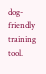dog-friendly training tool.